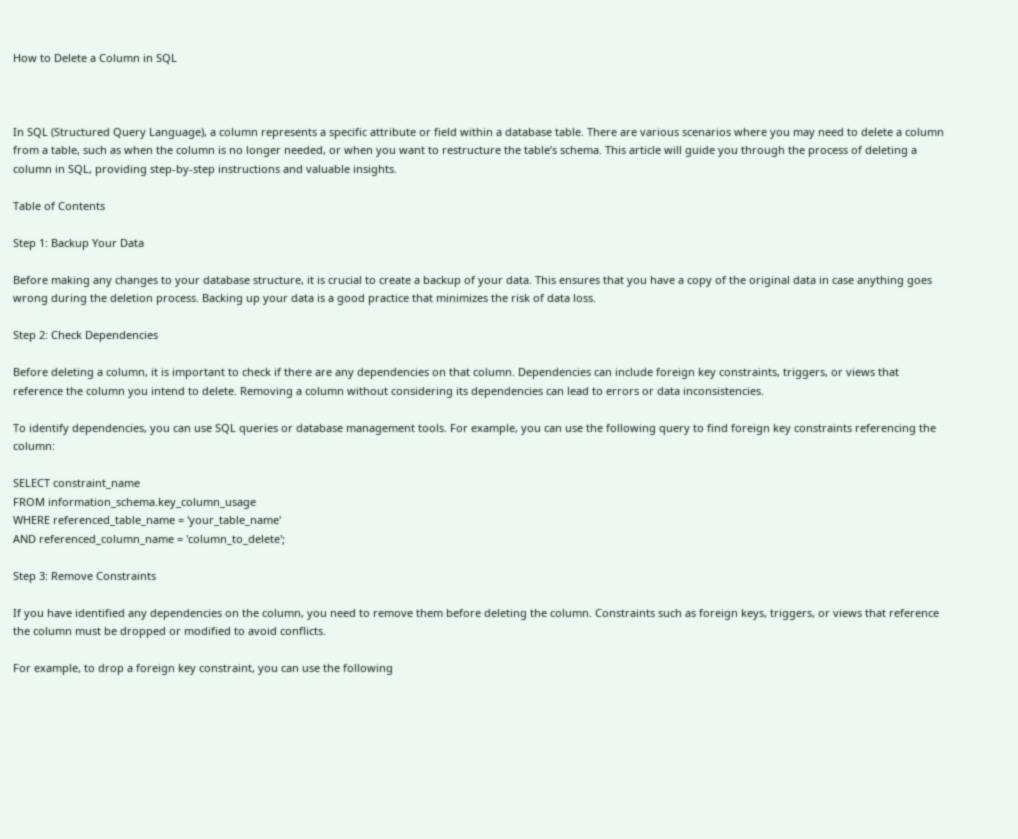How to Delete a Column in SQL



In SQL (Structured Query Language), a column represents a specific attribute or field within a database table. There are various scenarios where you may need to delete a column from a table, such as when the column is no longer needed, or when you want to restructure the table’s schema. This article will guide you through the process of deleting a column in SQL, providing step-by-step instructions and valuable insights.

Table of Contents

Step 1: Backup Your Data

Before making any changes to your database structure, it is crucial to create a backup of your data. This ensures that you have a copy of the original data in case anything goes wrong during the deletion process. Backing up your data is a good practice that minimizes the risk of data loss.

Step 2: Check Dependencies

Before deleting a column, it is important to check if there are any dependencies on that column. Dependencies can include foreign key constraints, triggers, or views that reference the column you intend to delete. Removing a column without considering its dependencies can lead to errors or data inconsistencies.

To identify dependencies, you can use SQL queries or database management tools. For example, you can use the following query to find foreign key constraints referencing the column:

SELECT constraint_name
FROM information_schema.key_column_usage
WHERE referenced_table_name = 'your_table_name'
AND referenced_column_name = 'column_to_delete';

Step 3: Remove Constraints

If you have identified any dependencies on the column, you need to remove them before deleting the column. Constraints such as foreign keys, triggers, or views that reference the column must be dropped or modified to avoid conflicts.

For example, to drop a foreign key constraint, you can use the following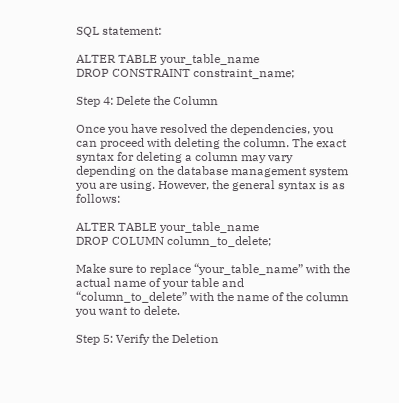SQL statement:

ALTER TABLE your_table_name
DROP CONSTRAINT constraint_name;

Step 4: Delete the Column

Once you have resolved the dependencies, you can proceed with deleting the column. The exact syntax for deleting a column may vary depending on the database management system you are using. However, the general syntax is as follows:

ALTER TABLE your_table_name
DROP COLUMN column_to_delete;

Make sure to replace “your_table_name” with the actual name of your table and “column_to_delete” with the name of the column you want to delete.

Step 5: Verify the Deletion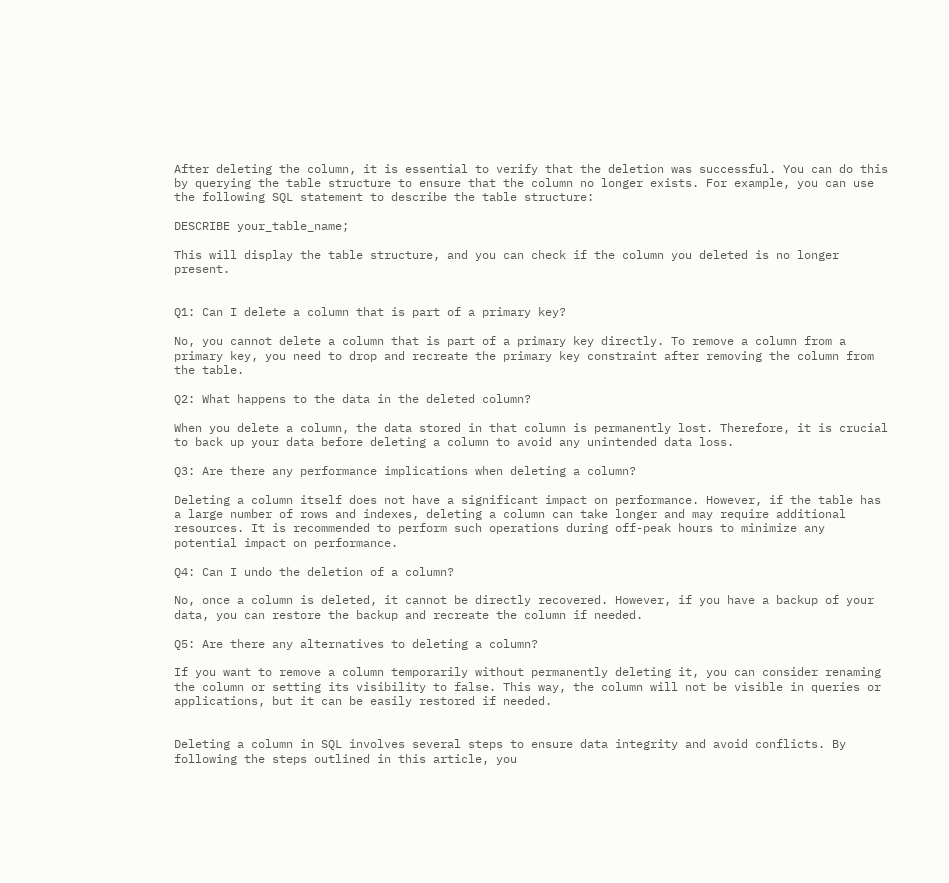After deleting the column, it is essential to verify that the deletion was successful. You can do this by querying the table structure to ensure that the column no longer exists. For example, you can use the following SQL statement to describe the table structure:

DESCRIBE your_table_name;

This will display the table structure, and you can check if the column you deleted is no longer present.


Q1: Can I delete a column that is part of a primary key?

No, you cannot delete a column that is part of a primary key directly. To remove a column from a primary key, you need to drop and recreate the primary key constraint after removing the column from the table.

Q2: What happens to the data in the deleted column?

When you delete a column, the data stored in that column is permanently lost. Therefore, it is crucial to back up your data before deleting a column to avoid any unintended data loss.

Q3: Are there any performance implications when deleting a column?

Deleting a column itself does not have a significant impact on performance. However, if the table has a large number of rows and indexes, deleting a column can take longer and may require additional resources. It is recommended to perform such operations during off-peak hours to minimize any potential impact on performance.

Q4: Can I undo the deletion of a column?

No, once a column is deleted, it cannot be directly recovered. However, if you have a backup of your data, you can restore the backup and recreate the column if needed.

Q5: Are there any alternatives to deleting a column?

If you want to remove a column temporarily without permanently deleting it, you can consider renaming the column or setting its visibility to false. This way, the column will not be visible in queries or applications, but it can be easily restored if needed.


Deleting a column in SQL involves several steps to ensure data integrity and avoid conflicts. By following the steps outlined in this article, you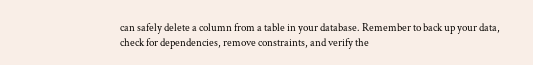can safely delete a column from a table in your database. Remember to back up your data, check for dependencies, remove constraints, and verify the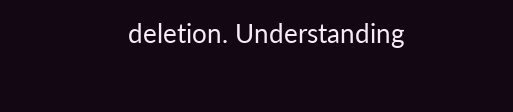deletion. Understanding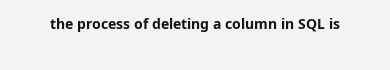the process of deleting a column in SQL is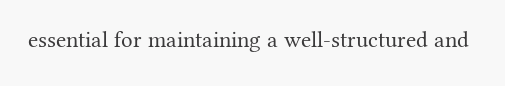essential for maintaining a well-structured and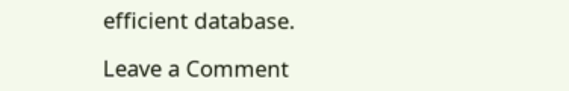efficient database.

Leave a Comment